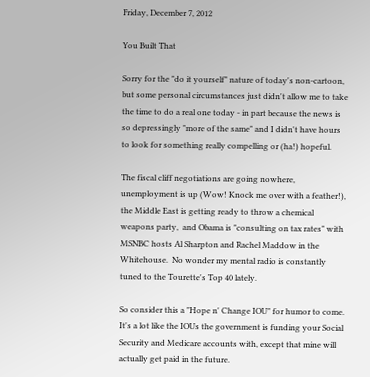Friday, December 7, 2012

You Built That

Sorry for the "do it yourself" nature of today's non-cartoon, but some personal circumstances just didn't allow me to take the time to do a real one today - in part because the news is so depressingly "more of the same" and I didn't have hours to look for something really compelling or (ha!) hopeful.

The fiscal cliff negotiations are going nowhere, unemployment is up (Wow! Knock me over with a feather!), the Middle East is getting ready to throw a chemical weapons party,  and Obama is "consulting on tax rates" with MSNBC hosts Al Sharpton and Rachel Maddow in the Whitehouse.  No wonder my mental radio is constantly tuned to the Tourette's Top 40 lately.

So consider this a "Hope n' Change IOU" for humor to come.  It's a lot like the IOUs the government is funding your Social Security and Medicare accounts with, except that mine will actually get paid in the future.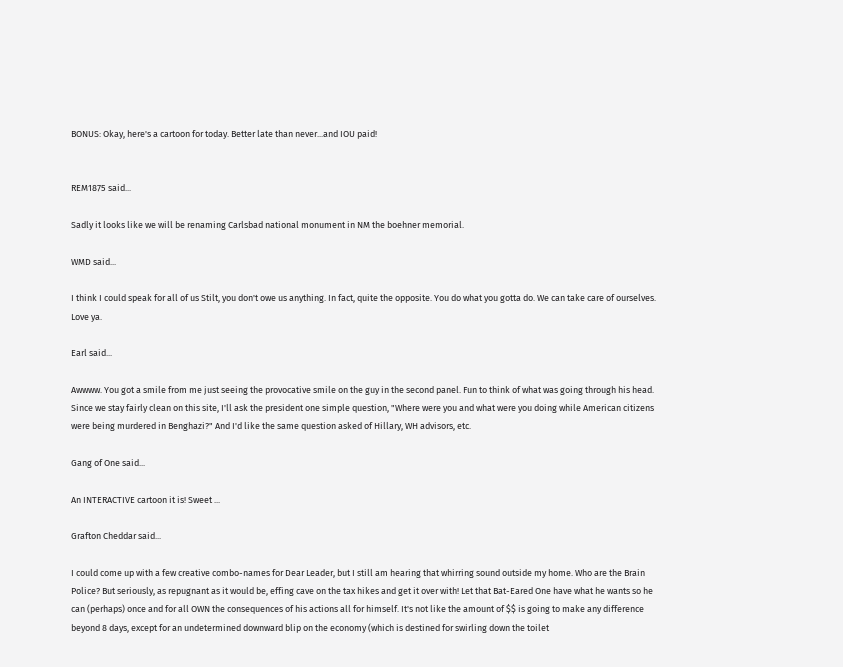BONUS: Okay, here's a cartoon for today. Better late than never...and IOU paid!


REM1875 said...

Sadly it looks like we will be renaming Carlsbad national monument in NM the boehner memorial.

WMD said...

I think I could speak for all of us Stilt, you don't owe us anything. In fact, quite the opposite. You do what you gotta do. We can take care of ourselves. Love ya.

Earl said...

Awwww. You got a smile from me just seeing the provocative smile on the guy in the second panel. Fun to think of what was going through his head. Since we stay fairly clean on this site, I'll ask the president one simple question, "Where were you and what were you doing while American citizens were being murdered in Benghazi?" And I'd like the same question asked of Hillary, WH advisors, etc.

Gang of One said...

An INTERACTIVE cartoon it is! Sweet ...

Grafton Cheddar said...

I could come up with a few creative combo-names for Dear Leader, but I still am hearing that whirring sound outside my home. Who are the Brain Police? But seriously, as repugnant as it would be, effing cave on the tax hikes and get it over with! Let that Bat-Eared One have what he wants so he can (perhaps) once and for all OWN the consequences of his actions all for himself. It's not like the amount of $$ is going to make any difference beyond 8 days, except for an undetermined downward blip on the economy (which is destined for swirling down the toilet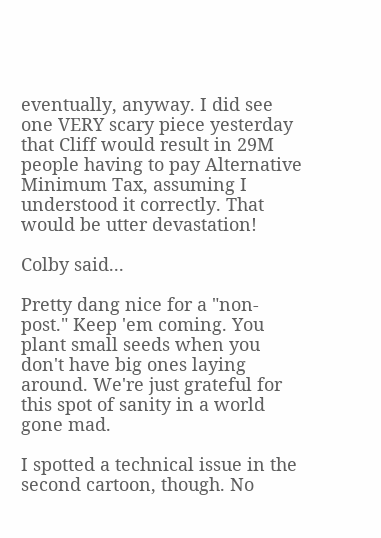eventually, anyway. I did see one VERY scary piece yesterday that Cliff would result in 29M people having to pay Alternative Minimum Tax, assuming I understood it correctly. That would be utter devastation!

Colby said...

Pretty dang nice for a "non-post." Keep 'em coming. You plant small seeds when you don't have big ones laying around. We're just grateful for this spot of sanity in a world gone mad.

I spotted a technical issue in the second cartoon, though. No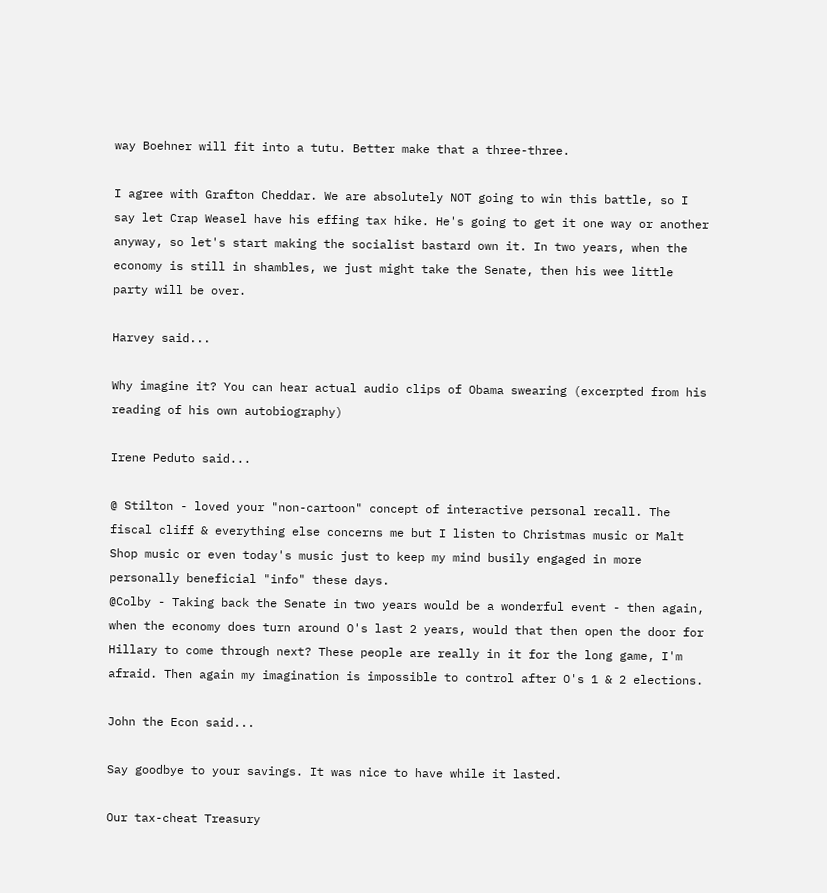way Boehner will fit into a tutu. Better make that a three-three.

I agree with Grafton Cheddar. We are absolutely NOT going to win this battle, so I say let Crap Weasel have his effing tax hike. He's going to get it one way or another anyway, so let's start making the socialist bastard own it. In two years, when the economy is still in shambles, we just might take the Senate, then his wee little party will be over.

Harvey said...

Why imagine it? You can hear actual audio clips of Obama swearing (excerpted from his reading of his own autobiography)

Irene Peduto said...

@ Stilton - loved your "non-cartoon" concept of interactive personal recall. The fiscal cliff & everything else concerns me but I listen to Christmas music or Malt Shop music or even today's music just to keep my mind busily engaged in more personally beneficial "info" these days.
@Colby - Taking back the Senate in two years would be a wonderful event - then again, when the economy does turn around O's last 2 years, would that then open the door for Hillary to come through next? These people are really in it for the long game, I'm afraid. Then again my imagination is impossible to control after O's 1 & 2 elections.

John the Econ said...

Say goodbye to your savings. It was nice to have while it lasted.

Our tax-cheat Treasury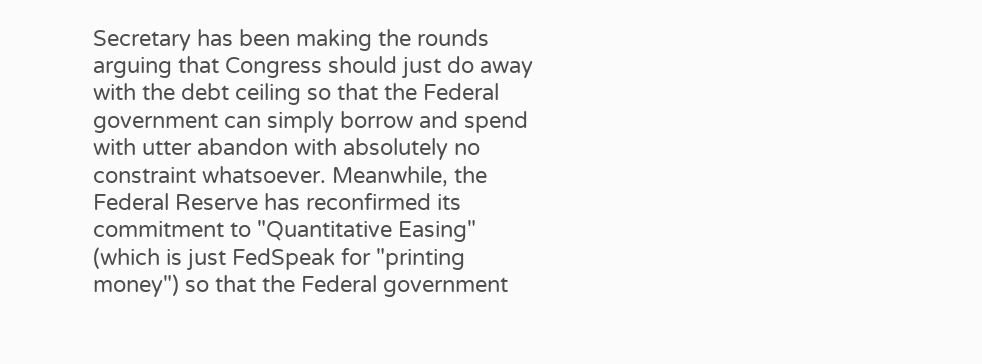Secretary has been making the rounds arguing that Congress should just do away with the debt ceiling so that the Federal government can simply borrow and spend with utter abandon with absolutely no constraint whatsoever. Meanwhile, the Federal Reserve has reconfirmed its commitment to "Quantitative Easing" (which is just FedSpeak for "printing money") so that the Federal government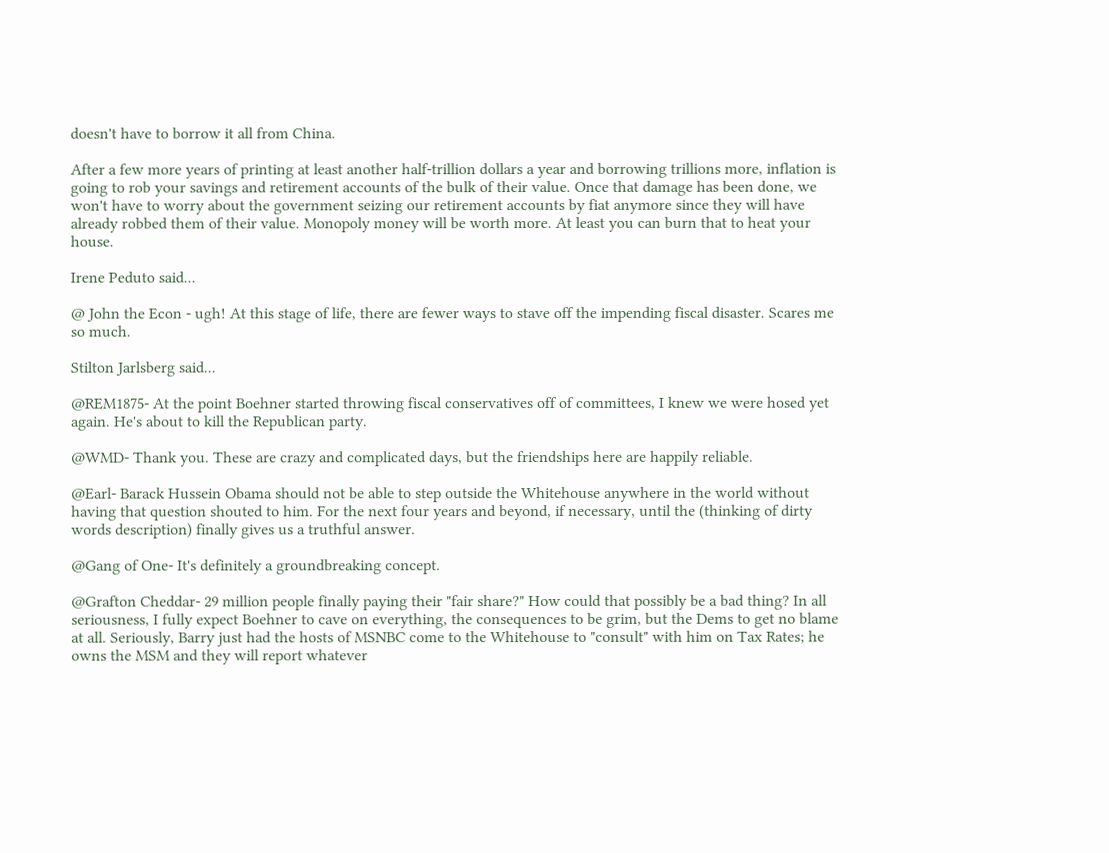doesn't have to borrow it all from China.

After a few more years of printing at least another half-trillion dollars a year and borrowing trillions more, inflation is going to rob your savings and retirement accounts of the bulk of their value. Once that damage has been done, we won't have to worry about the government seizing our retirement accounts by fiat anymore since they will have already robbed them of their value. Monopoly money will be worth more. At least you can burn that to heat your house.

Irene Peduto said...

@ John the Econ - ugh! At this stage of life, there are fewer ways to stave off the impending fiscal disaster. Scares me so much.

Stilton Jarlsberg said...

@REM1875- At the point Boehner started throwing fiscal conservatives off of committees, I knew we were hosed yet again. He's about to kill the Republican party.

@WMD- Thank you. These are crazy and complicated days, but the friendships here are happily reliable.

@Earl- Barack Hussein Obama should not be able to step outside the Whitehouse anywhere in the world without having that question shouted to him. For the next four years and beyond, if necessary, until the (thinking of dirty words description) finally gives us a truthful answer.

@Gang of One- It's definitely a groundbreaking concept.

@Grafton Cheddar- 29 million people finally paying their "fair share?" How could that possibly be a bad thing? In all seriousness, I fully expect Boehner to cave on everything, the consequences to be grim, but the Dems to get no blame at all. Seriously, Barry just had the hosts of MSNBC come to the Whitehouse to "consult" with him on Tax Rates; he owns the MSM and they will report whatever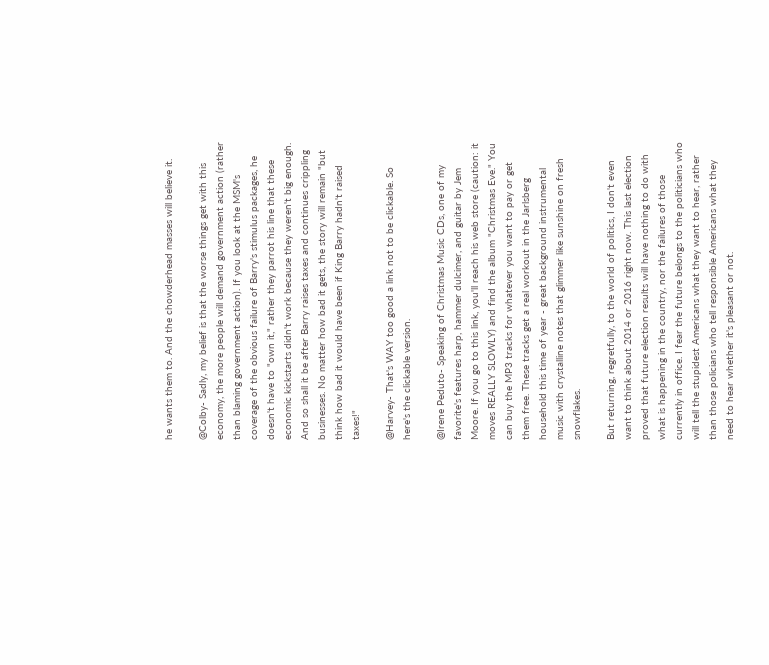he wants them to. And the chowderhead masses will believe it.

@Colby- Sadly, my belief is that the worse things get with this economy, the more people will demand government action (rather than blaming government action). If you look at the MSM's coverage of the obvious failure of Barry's stimulus packages, he doesn't have to "own it," rather they parrot his line that these economic kickstarts didn't work because they weren't big enough. And so shall it be after Barry raises taxes and continues crippling businesses. No matter how bad it gets, the story will remain "but think how bad it would have been if King Barry hadn't raised taxes!"

@Harvey- That's WAY too good a link not to be clickable. So here's the clickable version.

@Irene Peduto- Speaking of Christmas Music CDs, one of my favorite's features harp, hammer dulcimer, and guitar by Jem Moore. If you go to this link, you'll reach his web store (caution: it moves REALLY SLOWLY) and find the album "Christmas Eve." You can buy the MP3 tracks for whatever you want to pay or get them free. These tracks get a real workout in the Jarlsberg household this time of year - great background instrumental music with crystalline notes that glimmer like sunshine on fresh snowflakes.

But returning, regretfully, to the world of politics, I don't even want to think about 2014 or 2016 right now. This last election proved that future election results will have nothing to do with what is happening in the country, nor the failures of those currently in office. I fear the future belongs to the politicians who will tell the stupidest Americans what they want to hear, rather than those policians who tell responsible Americans what they need to hear whether it's pleasant or not.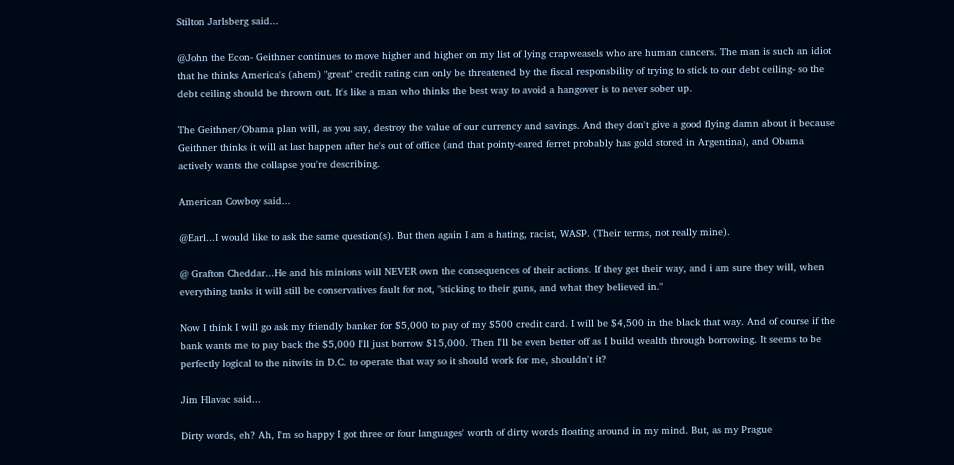Stilton Jarlsberg said...

@John the Econ- Geithner continues to move higher and higher on my list of lying crapweasels who are human cancers. The man is such an idiot that he thinks America's (ahem) "great" credit rating can only be threatened by the fiscal responsbility of trying to stick to our debt ceiling- so the debt ceiling should be thrown out. It's like a man who thinks the best way to avoid a hangover is to never sober up.

The Geithner/Obama plan will, as you say, destroy the value of our currency and savings. And they don't give a good flying damn about it because Geithner thinks it will at last happen after he's out of office (and that pointy-eared ferret probably has gold stored in Argentina), and Obama actively wants the collapse you're describing.

American Cowboy said...

@Earl...I would like to ask the same question(s). But then again I am a hating, racist, WASP. (Their terms, not really mine).

@ Grafton Cheddar...He and his minions will NEVER own the consequences of their actions. If they get their way, and i am sure they will, when everything tanks it will still be conservatives fault for not, "sticking to their guns, and what they believed in."

Now I think I will go ask my friendly banker for $5,000 to pay of my $500 credit card. I will be $4,500 in the black that way. And of course if the bank wants me to pay back the $5,000 I'll just borrow $15,000. Then I'll be even better off as I build wealth through borrowing. It seems to be perfectly logical to the nitwits in D.C. to operate that way so it should work for me, shouldn't it?

Jim Hlavac said...

Dirty words, eh? Ah, I'm so happy I got three or four languages' worth of dirty words floating around in my mind. But, as my Prague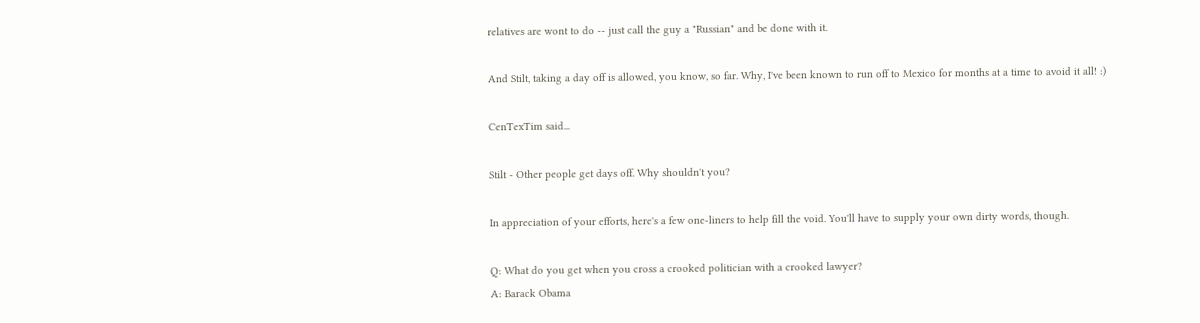relatives are wont to do -- just call the guy a "Russian" and be done with it.

And Stilt, taking a day off is allowed, you know, so far. Why, I've been known to run off to Mexico for months at a time to avoid it all! :)

CenTexTim said...

Stilt - Other people get days off. Why shouldn't you?

In appreciation of your efforts, here's a few one-liners to help fill the void. You'll have to supply your own dirty words, though.

Q: What do you get when you cross a crooked politician with a crooked lawyer?
A: Barack Obama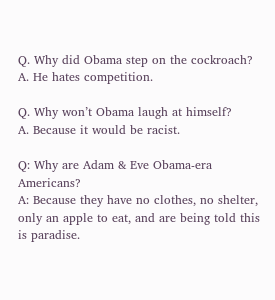Q. Why did Obama step on the cockroach?
A. He hates competition.

Q. Why won’t Obama laugh at himself?
A. Because it would be racist.

Q: Why are Adam & Eve Obama-era Americans?
A: Because they have no clothes, no shelter, only an apple to eat, and are being told this is paradise.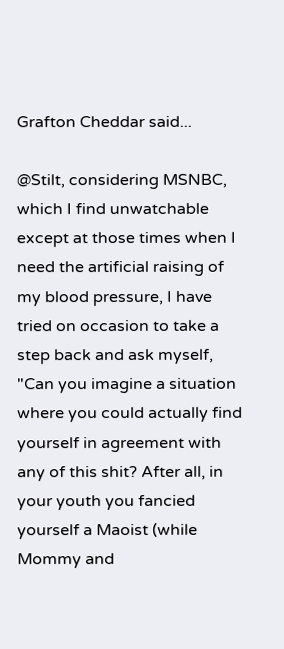Grafton Cheddar said...

@Stilt, considering MSNBC, which I find unwatchable except at those times when I need the artificial raising of my blood pressure, I have tried on occasion to take a step back and ask myself, "Can you imagine a situation where you could actually find yourself in agreement with any of this shit? After all, in your youth you fancied yourself a Maoist (while Mommy and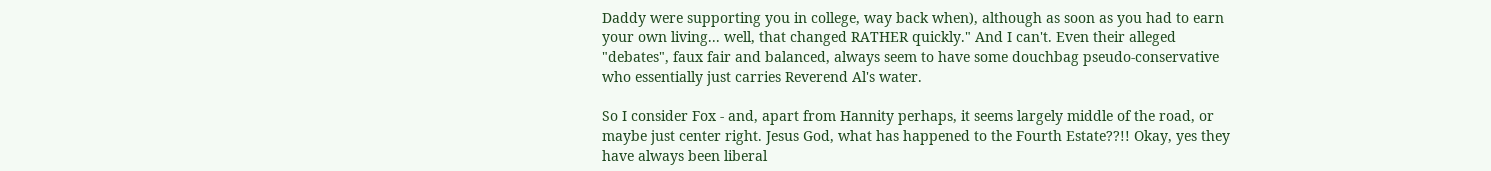Daddy were supporting you in college, way back when), although as soon as you had to earn your own living... well, that changed RATHER quickly." And I can't. Even their alleged "debates", faux fair and balanced, always seem to have some douchbag pseudo-conservative who essentially just carries Reverend Al's water.

So I consider Fox - and, apart from Hannity perhaps, it seems largely middle of the road, or maybe just center right. Jesus God, what has happened to the Fourth Estate??!! Okay, yes they have always been liberal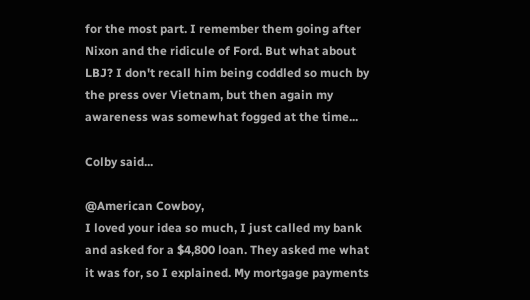for the most part. I remember them going after Nixon and the ridicule of Ford. But what about LBJ? I don't recall him being coddled so much by the press over Vietnam, but then again my awareness was somewhat fogged at the time...

Colby said...

@American Cowboy,
I loved your idea so much, I just called my bank and asked for a $4,800 loan. They asked me what it was for, so I explained. My mortgage payments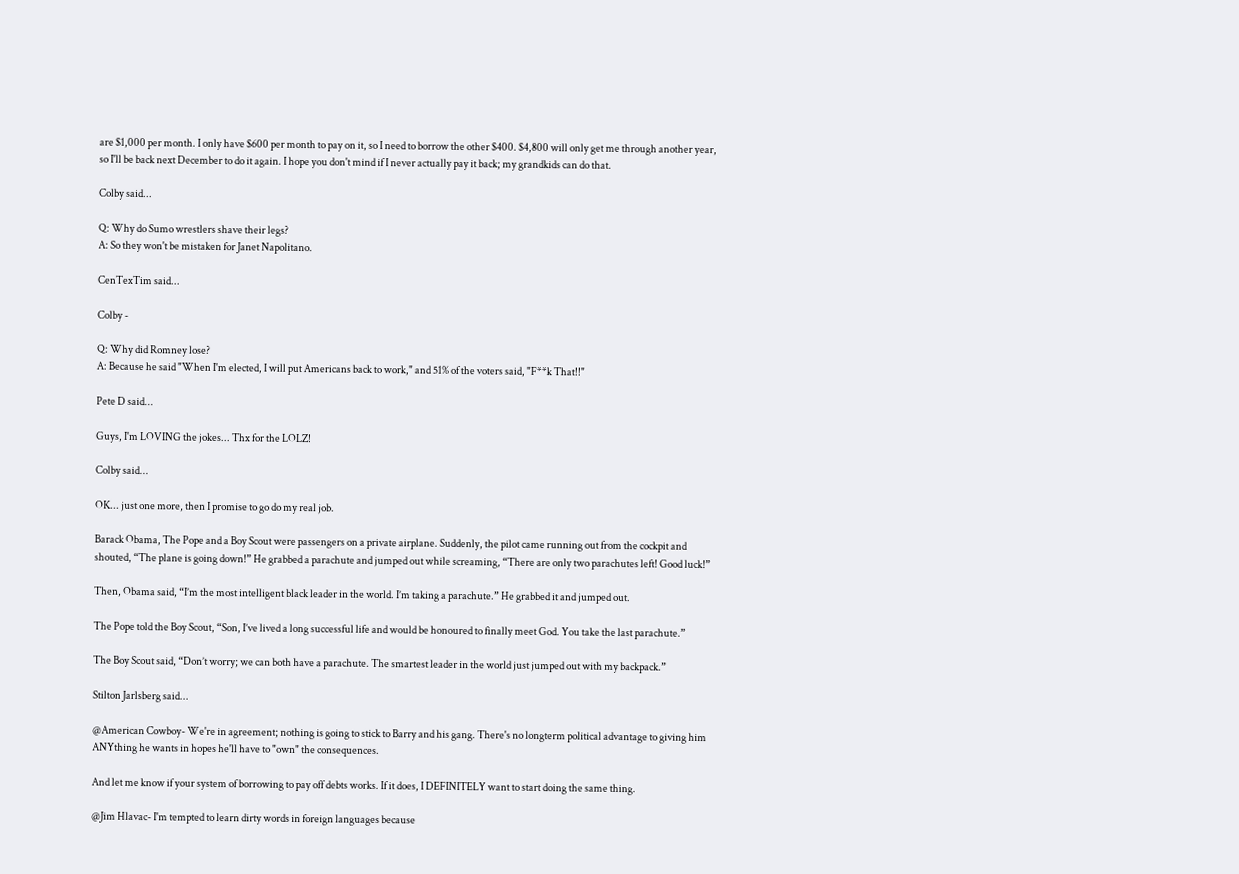are $1,000 per month. I only have $600 per month to pay on it, so I need to borrow the other $400. $4,800 will only get me through another year, so I'll be back next December to do it again. I hope you don't mind if I never actually pay it back; my grandkids can do that.

Colby said...

Q: Why do Sumo wrestlers shave their legs?
A: So they won't be mistaken for Janet Napolitano.

CenTexTim said...

Colby -

Q: Why did Romney lose?
A: Because he said "When I'm elected, I will put Americans back to work," and 51% of the voters said, "F**k That!!"

Pete D said...

Guys, I'm LOVING the jokes... Thx for the LOLZ!

Colby said...

OK... just one more, then I promise to go do my real job.

Barack Obama, The Pope and a Boy Scout were passengers on a private airplane. Suddenly, the pilot came running out from the cockpit and shouted, “The plane is going down!” He grabbed a parachute and jumped out while screaming, “There are only two parachutes left! Good luck!”

Then, Obama said, “I’m the most intelligent black leader in the world. I’m taking a parachute.” He grabbed it and jumped out.

The Pope told the Boy Scout, “Son, I’ve lived a long successful life and would be honoured to finally meet God. You take the last parachute.”

The Boy Scout said, “Don’t worry; we can both have a parachute. The smartest leader in the world just jumped out with my backpack.”

Stilton Jarlsberg said...

@American Cowboy- We're in agreement; nothing is going to stick to Barry and his gang. There's no longterm political advantage to giving him ANYthing he wants in hopes he'll have to "own" the consequences.

And let me know if your system of borrowing to pay off debts works. If it does, I DEFINITELY want to start doing the same thing.

@Jim Hlavac- I'm tempted to learn dirty words in foreign languages because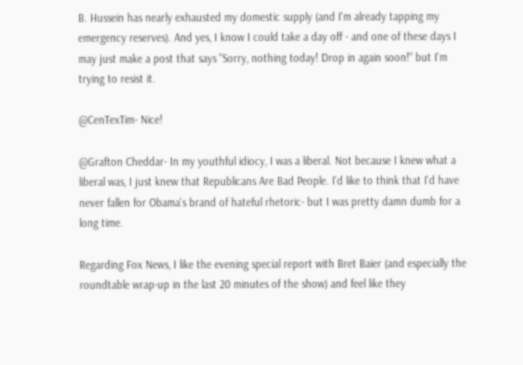B. Hussein has nearly exhausted my domestic supply (and I'm already tapping my emergency reserves). And yes, I know I could take a day off - and one of these days I may just make a post that says "Sorry, nothing today! Drop in again soon!" but I'm trying to resist it.

@CenTexTim- Nice!

@Grafton Cheddar- In my youthful idiocy, I was a liberal. Not because I knew what a liberal was, I just knew that Republicans Are Bad People. I'd like to think that I'd have never fallen for Obama's brand of hateful rhetoric- but I was pretty damn dumb for a long time.

Regarding Fox News, I like the evening special report with Bret Baier (and especially the roundtable wrap-up in the last 20 minutes of the show) and feel like they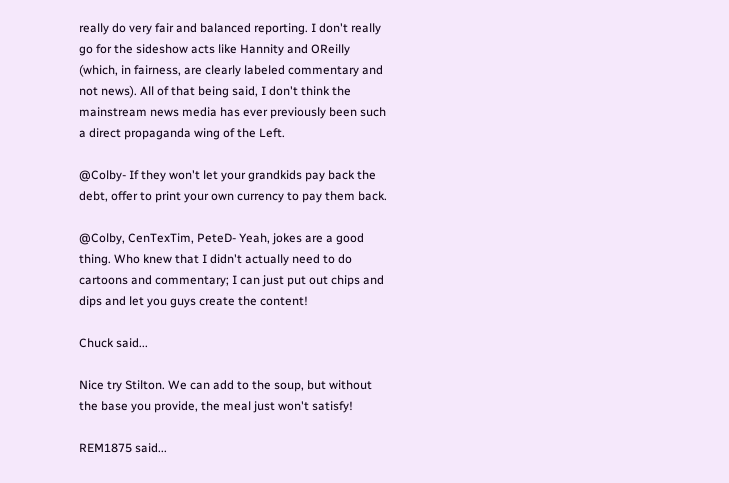really do very fair and balanced reporting. I don't really go for the sideshow acts like Hannity and OReilly (which, in fairness, are clearly labeled commentary and not news). All of that being said, I don't think the mainstream news media has ever previously been such a direct propaganda wing of the Left.

@Colby- If they won't let your grandkids pay back the debt, offer to print your own currency to pay them back.

@Colby, CenTexTim, PeteD- Yeah, jokes are a good thing. Who knew that I didn't actually need to do cartoons and commentary; I can just put out chips and dips and let you guys create the content!

Chuck said...

Nice try Stilton. We can add to the soup, but without the base you provide, the meal just won't satisfy!

REM1875 said...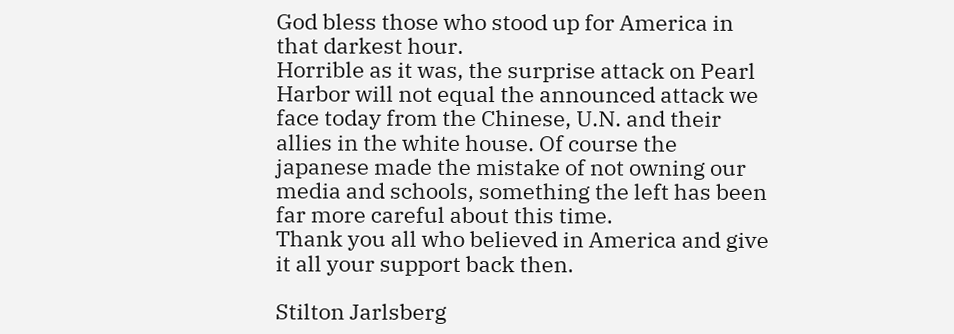God bless those who stood up for America in that darkest hour.
Horrible as it was, the surprise attack on Pearl Harbor will not equal the announced attack we face today from the Chinese, U.N. and their allies in the white house. Of course the japanese made the mistake of not owning our media and schools, something the left has been far more careful about this time.
Thank you all who believed in America and give it all your support back then.

Stilton Jarlsberg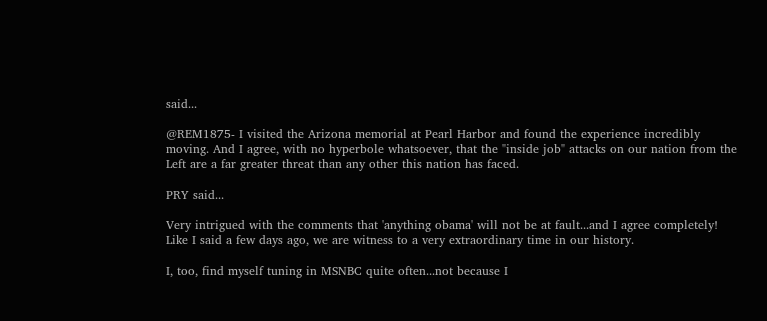said...

@REM1875- I visited the Arizona memorial at Pearl Harbor and found the experience incredibly moving. And I agree, with no hyperbole whatsoever, that the "inside job" attacks on our nation from the Left are a far greater threat than any other this nation has faced.

PRY said...

Very intrigued with the comments that 'anything obama' will not be at fault...and I agree completely!
Like I said a few days ago, we are witness to a very extraordinary time in our history.

I, too, find myself tuning in MSNBC quite often...not because I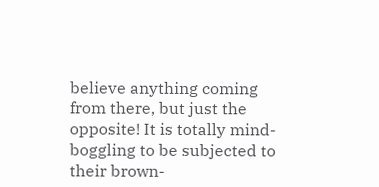believe anything coming from there, but just the opposite! It is totally mind-boggling to be subjected to their brown-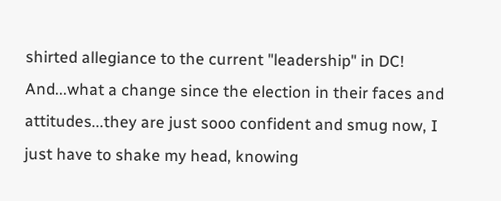shirted allegiance to the current "leadership" in DC! And...what a change since the election in their faces and attitudes...they are just sooo confident and smug now, I just have to shake my head, knowing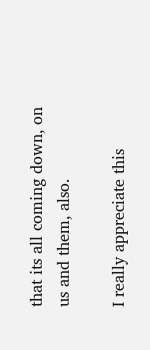that its all coming down, on us and them, also.

I really appreciate this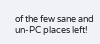of the few sane and un-PC places left!